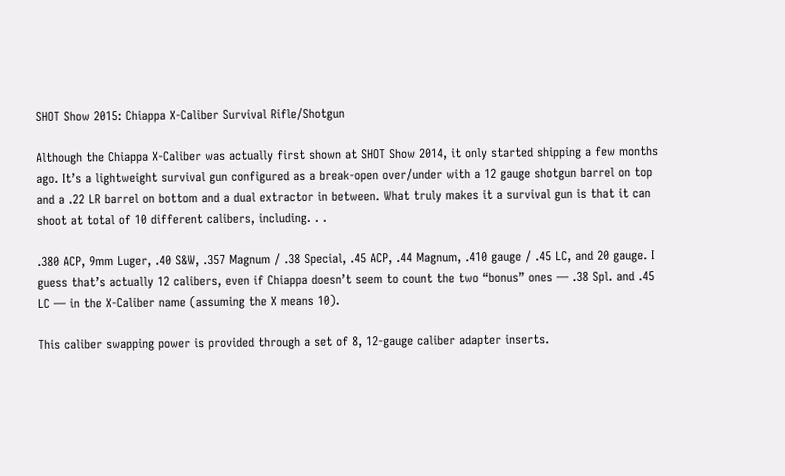SHOT Show 2015: Chiappa X-Caliber Survival Rifle/Shotgun

Although the Chiappa X-Caliber was actually first shown at SHOT Show 2014, it only started shipping a few months ago. It’s a lightweight survival gun configured as a break-open over/under with a 12 gauge shotgun barrel on top and a .22 LR barrel on bottom and a dual extractor in between. What truly makes it a survival gun is that it can shoot at total of 10 different calibers, including. . .

.380 ACP, 9mm Luger, .40 S&W, .357 Magnum / .38 Special, .45 ACP, .44 Magnum, .410 gauge / .45 LC, and 20 gauge. I guess that’s actually 12 calibers, even if Chiappa doesn’t seem to count the two “bonus” ones — .38 Spl. and .45 LC — in the X-Caliber name (assuming the X means 10).

This caliber swapping power is provided through a set of 8, 12-gauge caliber adapter inserts.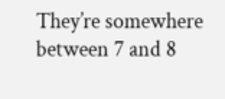They’re somewhere between 7 and 8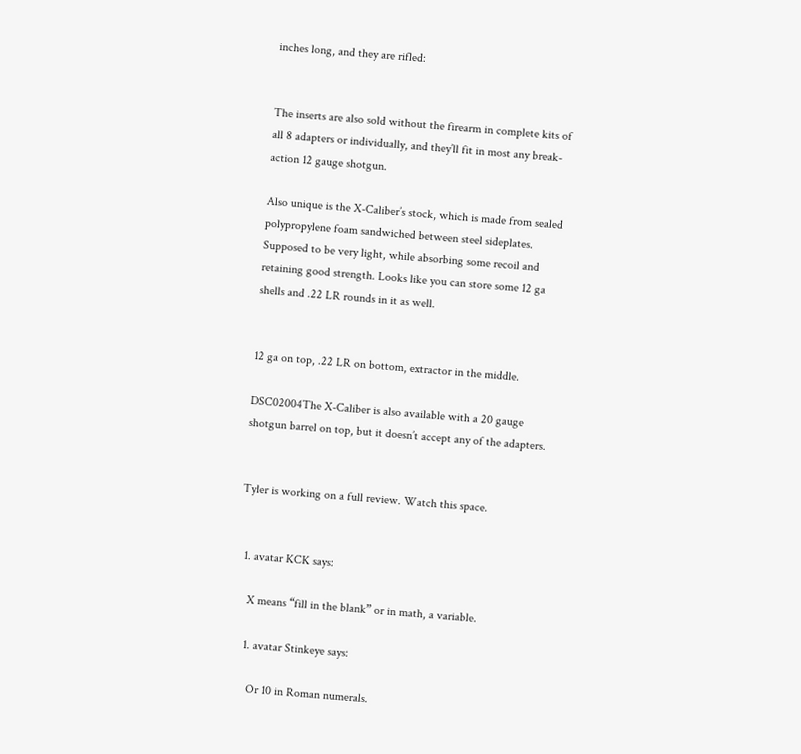inches long, and they are rifled:


The inserts are also sold without the firearm in complete kits of all 8 adapters or individually, and they’ll fit in most any break-action 12 gauge shotgun.

Also unique is the X-Caliber’s stock, which is made from sealed polypropylene foam sandwiched between steel sideplates. Supposed to be very light, while absorbing some recoil and retaining good strength. Looks like you can store some 12 ga shells and .22 LR rounds in it as well.


12 ga on top, .22 LR on bottom, extractor in the middle.

DSC02004The X-Caliber is also available with a 20 gauge shotgun barrel on top, but it doesn’t accept any of the adapters.


Tyler is working on a full review. Watch this space.


  1. avatar KCK says:

    X means “fill in the blank” or in math, a variable.

    1. avatar Stinkeye says:

      Or 10 in Roman numerals.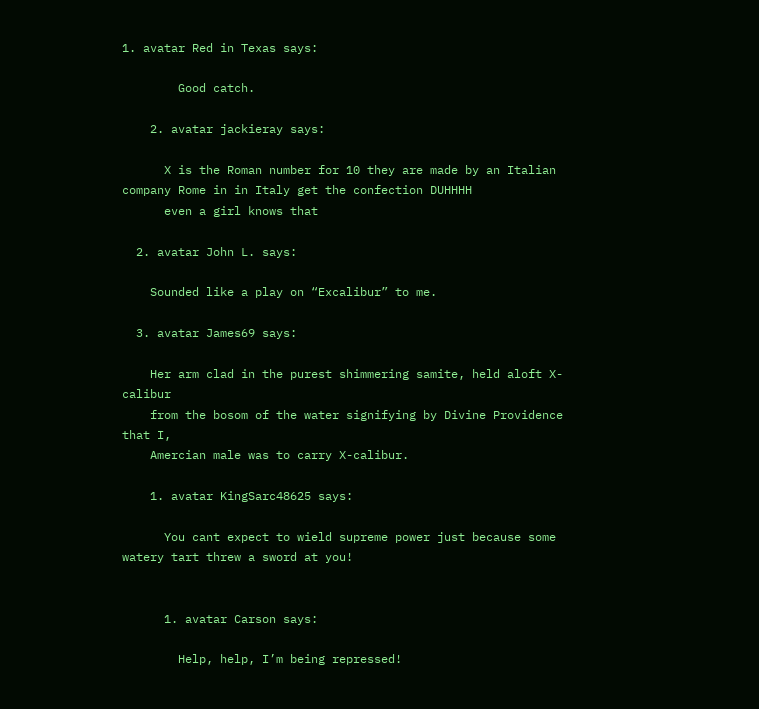1. avatar Red in Texas says:

        Good catch.

    2. avatar jackieray says:

      X is the Roman number for 10 they are made by an Italian company Rome in in Italy get the confection DUHHHH
      even a girl knows that

  2. avatar John L. says:

    Sounded like a play on “Excalibur” to me.

  3. avatar James69 says:

    Her arm clad in the purest shimmering samite, held aloft X-calibur
    from the bosom of the water signifying by Divine Providence that I,
    Amercian male was to carry X-calibur.

    1. avatar KingSarc48625 says:

      You cant expect to wield supreme power just because some watery tart threw a sword at you!


      1. avatar Carson says:

        Help, help, I’m being repressed!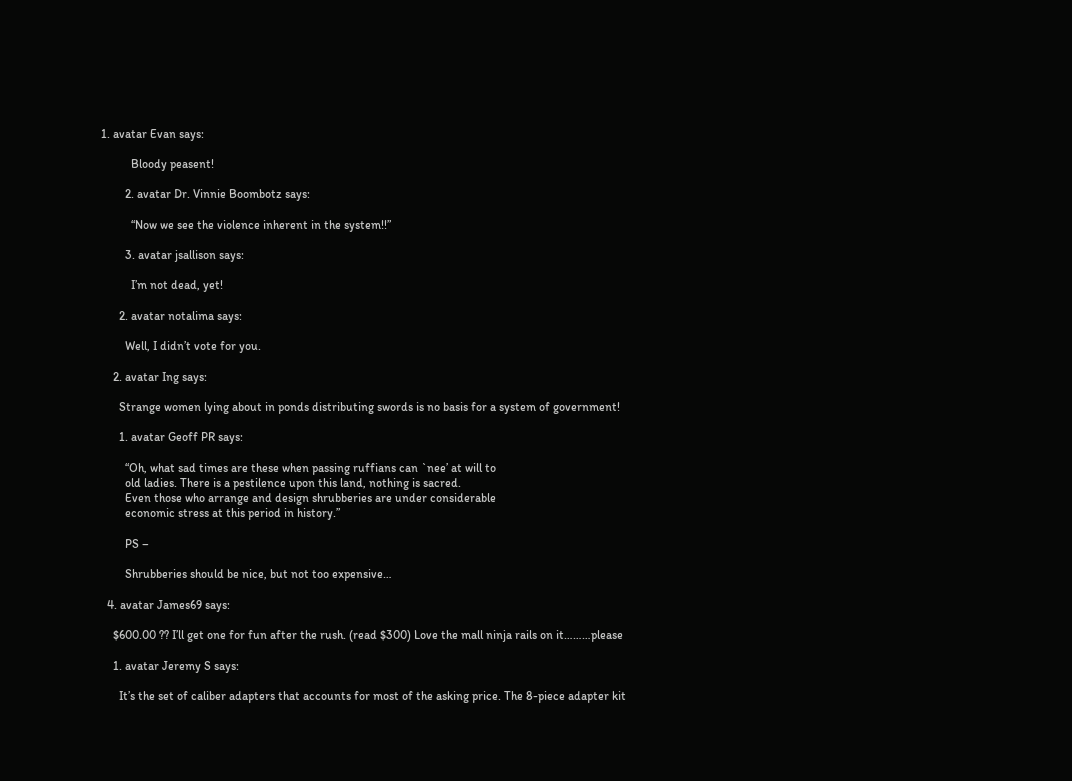1. avatar Evan says:

          Bloody peasent!

        2. avatar Dr. Vinnie Boombotz says:

          “Now we see the violence inherent in the system!!”

        3. avatar jsallison says:

          I’m not dead, yet!

      2. avatar notalima says:

        Well, I didn’t vote for you.

    2. avatar Ing says:

      Strange women lying about in ponds distributing swords is no basis for a system of government!

      1. avatar Geoff PR says:

        “Oh, what sad times are these when passing ruffians can `nee’ at will to
        old ladies. There is a pestilence upon this land, nothing is sacred.
        Even those who arrange and design shrubberies are under considerable
        economic stress at this period in history.”

        PS –

        Shrubberies should be nice, but not too expensive…

  4. avatar James69 says:

    $600.00 ?? I’ll get one for fun after the rush. (read $300) Love the mall ninja rails on it………please

    1. avatar Jeremy S says:

      It’s the set of caliber adapters that accounts for most of the asking price. The 8-piece adapter kit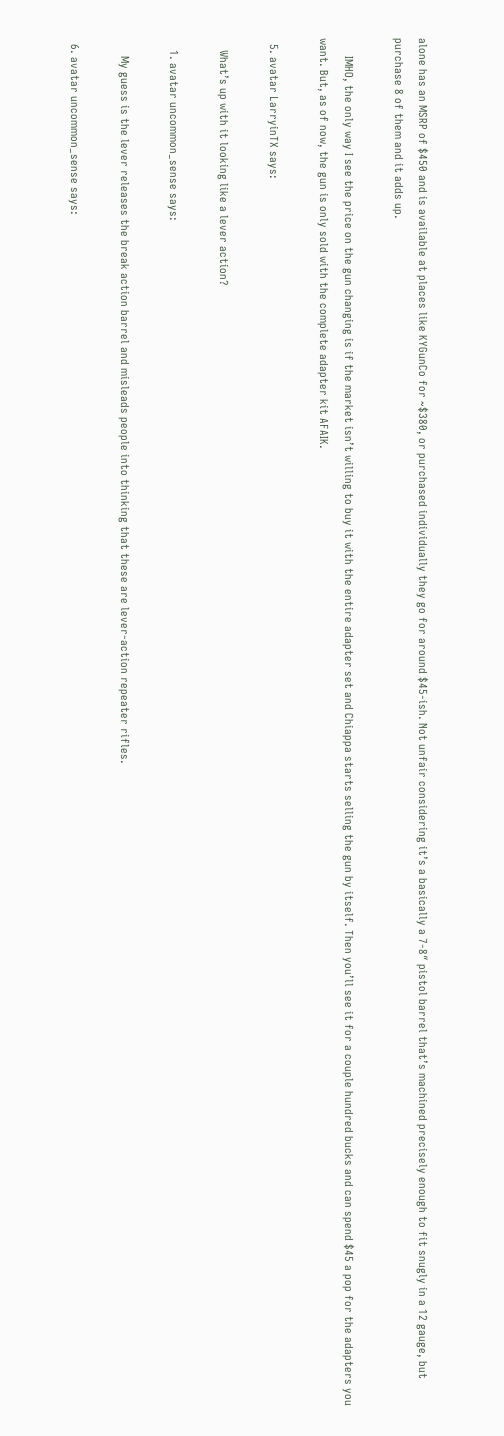alone has an MSRP of $450 and is available at places like KYGunCo for ~$380, or purchased individually they go for around $45-ish. Not unfair considering it’s a basically a 7-8″ pistol barrel that’s machined precisely enough to fit snugly in a 12 gauge, but purchase 8 of them and it adds up.

      IMHO, the only way I see the price on the gun changing is if the market isn’t willing to buy it with the entire adapter set and Chiappa starts selling the gun by itself. Then you’ll see it for a couple hundred bucks and can spend $45 a pop for the adapters you want. But, as of now, the gun is only sold with the complete adapter kit AFAIK.

  5. avatar LarryinTX says:

    What’s up with it looking like a lever action?

    1. avatar uncommon_sense says:

      My guess is the lever releases the break action barrel and misleads people into thinking that these are lever-action repeater rifles.

  6. avatar uncommon_sense says: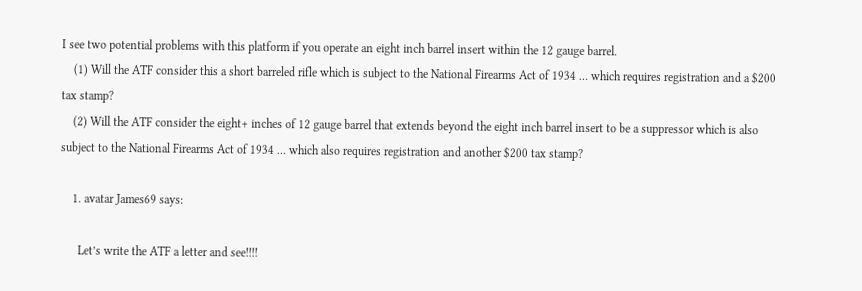I see two potential problems with this platform if you operate an eight inch barrel insert within the 12 gauge barrel.
    (1) Will the ATF consider this a short barreled rifle which is subject to the National Firearms Act of 1934 … which requires registration and a $200 tax stamp?
    (2) Will the ATF consider the eight+ inches of 12 gauge barrel that extends beyond the eight inch barrel insert to be a suppressor which is also subject to the National Firearms Act of 1934 … which also requires registration and another $200 tax stamp?

    1. avatar James69 says:

      Let’s write the ATF a letter and see!!!!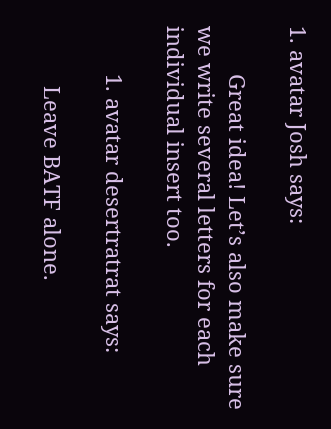1. avatar Josh says:

        Great idea! Let’s also make sure we write several letters for each individual insert too.

        1. avatar desertratrat says:

          Leave BATF alone.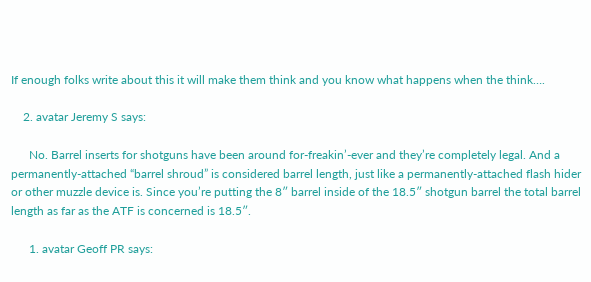If enough folks write about this it will make them think and you know what happens when the think….

    2. avatar Jeremy S says:

      No. Barrel inserts for shotguns have been around for-freakin’-ever and they’re completely legal. And a permanently-attached “barrel shroud” is considered barrel length, just like a permanently-attached flash hider or other muzzle device is. Since you’re putting the 8″ barrel inside of the 18.5″ shotgun barrel the total barrel length as far as the ATF is concerned is 18.5″.

      1. avatar Geoff PR says: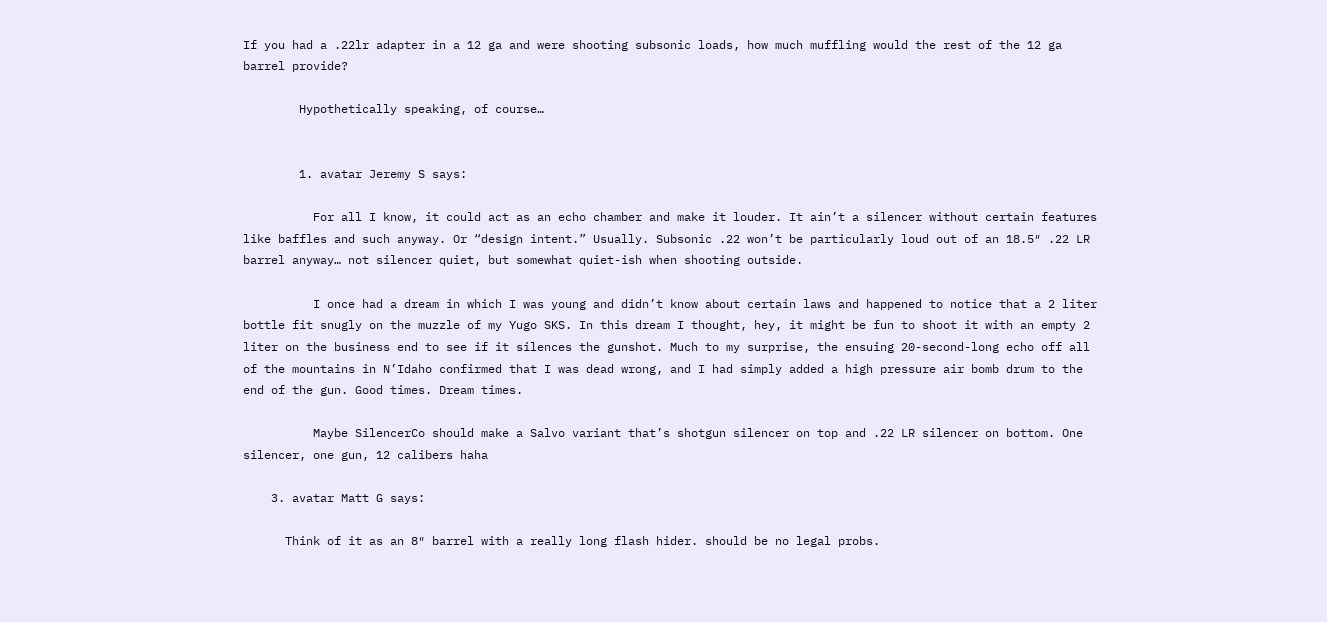If you had a .22lr adapter in a 12 ga and were shooting subsonic loads, how much muffling would the rest of the 12 ga barrel provide?

        Hypothetically speaking, of course…


        1. avatar Jeremy S says:

          For all I know, it could act as an echo chamber and make it louder. It ain’t a silencer without certain features like baffles and such anyway. Or “design intent.” Usually. Subsonic .22 won’t be particularly loud out of an 18.5″ .22 LR barrel anyway… not silencer quiet, but somewhat quiet-ish when shooting outside.

          I once had a dream in which I was young and didn’t know about certain laws and happened to notice that a 2 liter bottle fit snugly on the muzzle of my Yugo SKS. In this dream I thought, hey, it might be fun to shoot it with an empty 2 liter on the business end to see if it silences the gunshot. Much to my surprise, the ensuing 20-second-long echo off all of the mountains in N’Idaho confirmed that I was dead wrong, and I had simply added a high pressure air bomb drum to the end of the gun. Good times. Dream times.

          Maybe SilencerCo should make a Salvo variant that’s shotgun silencer on top and .22 LR silencer on bottom. One silencer, one gun, 12 calibers haha

    3. avatar Matt G says:

      Think of it as an 8″ barrel with a really long flash hider. should be no legal probs.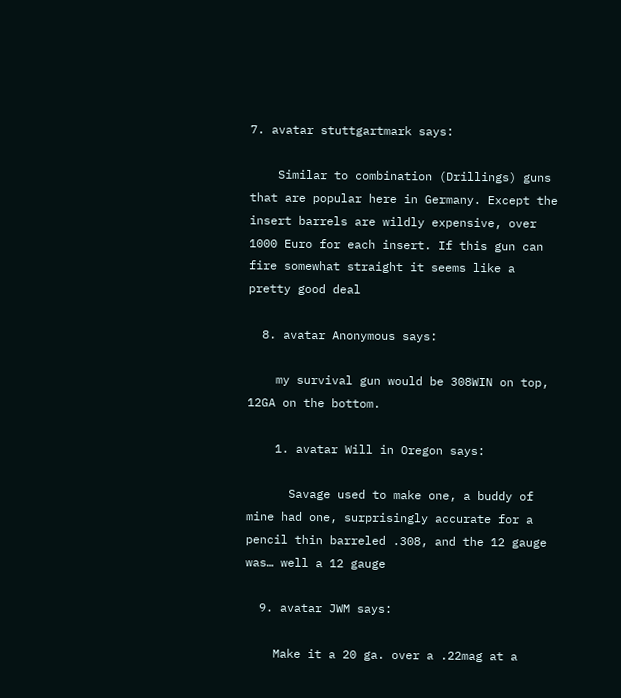7. avatar stuttgartmark says:

    Similar to combination (Drillings) guns that are popular here in Germany. Except the insert barrels are wildly expensive, over 1000 Euro for each insert. If this gun can fire somewhat straight it seems like a pretty good deal

  8. avatar Anonymous says:

    my survival gun would be 308WIN on top, 12GA on the bottom.

    1. avatar Will in Oregon says:

      Savage used to make one, a buddy of mine had one, surprisingly accurate for a pencil thin barreled .308, and the 12 gauge was… well a 12 gauge

  9. avatar JWM says:

    Make it a 20 ga. over a .22mag at a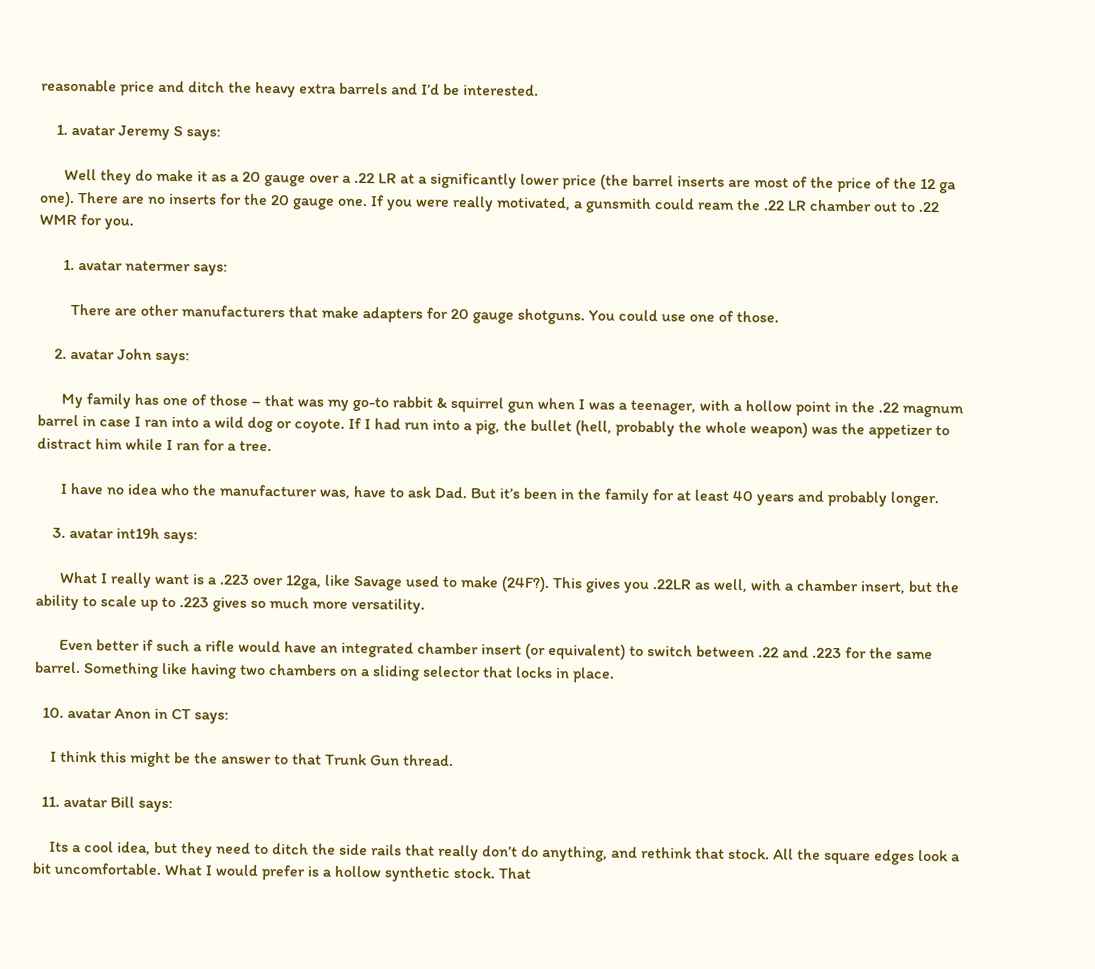reasonable price and ditch the heavy extra barrels and I’d be interested.

    1. avatar Jeremy S says:

      Well they do make it as a 20 gauge over a .22 LR at a significantly lower price (the barrel inserts are most of the price of the 12 ga one). There are no inserts for the 20 gauge one. If you were really motivated, a gunsmith could ream the .22 LR chamber out to .22 WMR for you.

      1. avatar natermer says:

        There are other manufacturers that make adapters for 20 gauge shotguns. You could use one of those.

    2. avatar John says:

      My family has one of those – that was my go-to rabbit & squirrel gun when I was a teenager, with a hollow point in the .22 magnum barrel in case I ran into a wild dog or coyote. If I had run into a pig, the bullet (hell, probably the whole weapon) was the appetizer to distract him while I ran for a tree.

      I have no idea who the manufacturer was, have to ask Dad. But it’s been in the family for at least 40 years and probably longer.

    3. avatar int19h says:

      What I really want is a .223 over 12ga, like Savage used to make (24F?). This gives you .22LR as well, with a chamber insert, but the ability to scale up to .223 gives so much more versatility.

      Even better if such a rifle would have an integrated chamber insert (or equivalent) to switch between .22 and .223 for the same barrel. Something like having two chambers on a sliding selector that locks in place.

  10. avatar Anon in CT says:

    I think this might be the answer to that Trunk Gun thread.

  11. avatar Bill says:

    Its a cool idea, but they need to ditch the side rails that really don’t do anything, and rethink that stock. All the square edges look a bit uncomfortable. What I would prefer is a hollow synthetic stock. That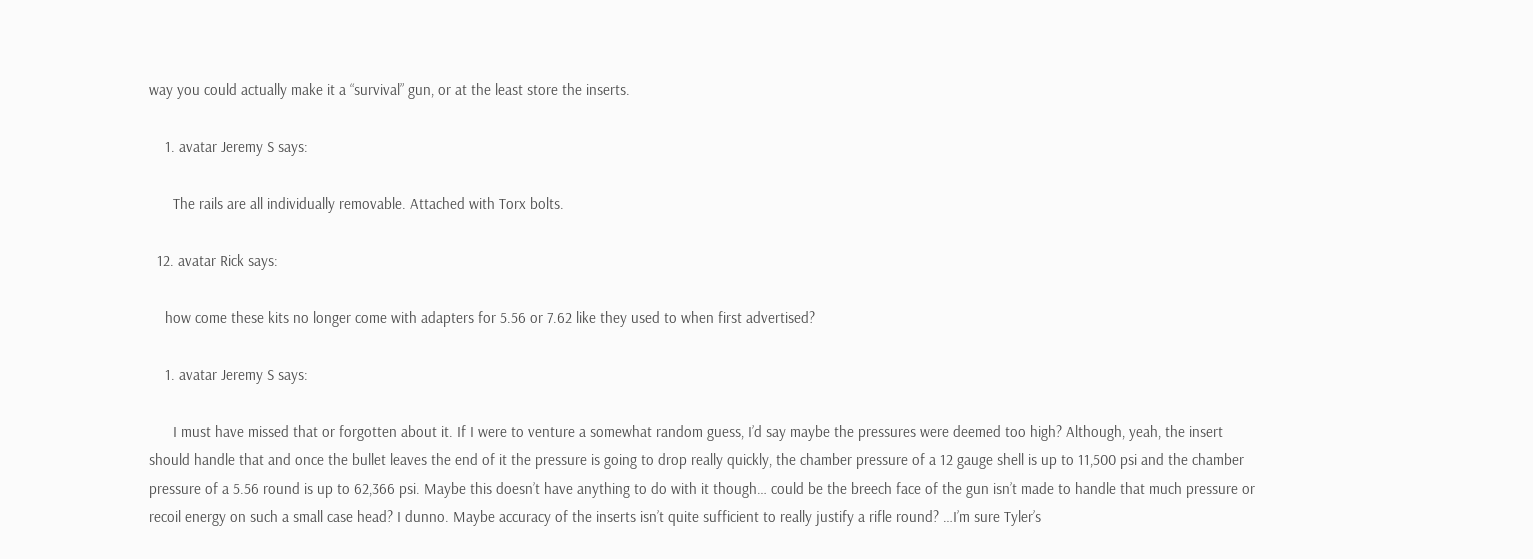way you could actually make it a “survival” gun, or at the least store the inserts.

    1. avatar Jeremy S says:

      The rails are all individually removable. Attached with Torx bolts.

  12. avatar Rick says:

    how come these kits no longer come with adapters for 5.56 or 7.62 like they used to when first advertised?

    1. avatar Jeremy S says:

      I must have missed that or forgotten about it. If I were to venture a somewhat random guess, I’d say maybe the pressures were deemed too high? Although, yeah, the insert should handle that and once the bullet leaves the end of it the pressure is going to drop really quickly, the chamber pressure of a 12 gauge shell is up to 11,500 psi and the chamber pressure of a 5.56 round is up to 62,366 psi. Maybe this doesn’t have anything to do with it though… could be the breech face of the gun isn’t made to handle that much pressure or recoil energy on such a small case head? I dunno. Maybe accuracy of the inserts isn’t quite sufficient to really justify a rifle round? …I’m sure Tyler’s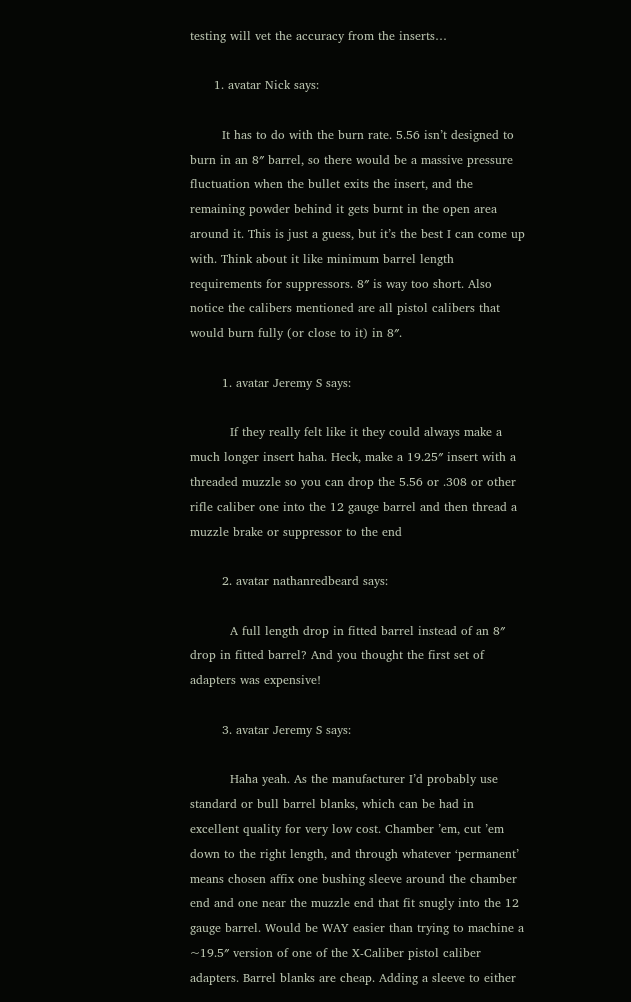testing will vet the accuracy from the inserts…

      1. avatar Nick says:

        It has to do with the burn rate. 5.56 isn’t designed to burn in an 8″ barrel, so there would be a massive pressure fluctuation when the bullet exits the insert, and the remaining powder behind it gets burnt in the open area around it. This is just a guess, but it’s the best I can come up with. Think about it like minimum barrel length requirements for suppressors. 8″ is way too short. Also notice the calibers mentioned are all pistol calibers that would burn fully (or close to it) in 8″.

        1. avatar Jeremy S says:

          If they really felt like it they could always make a much longer insert haha. Heck, make a 19.25″ insert with a threaded muzzle so you can drop the 5.56 or .308 or other rifle caliber one into the 12 gauge barrel and then thread a muzzle brake or suppressor to the end

        2. avatar nathanredbeard says:

          A full length drop in fitted barrel instead of an 8″ drop in fitted barrel? And you thought the first set of adapters was expensive!

        3. avatar Jeremy S says:

          Haha yeah. As the manufacturer I’d probably use standard or bull barrel blanks, which can be had in excellent quality for very low cost. Chamber ’em, cut ’em down to the right length, and through whatever ‘permanent’ means chosen affix one bushing sleeve around the chamber end and one near the muzzle end that fit snugly into the 12 gauge barrel. Would be WAY easier than trying to machine a ~19.5″ version of one of the X-Caliber pistol caliber adapters. Barrel blanks are cheap. Adding a sleeve to either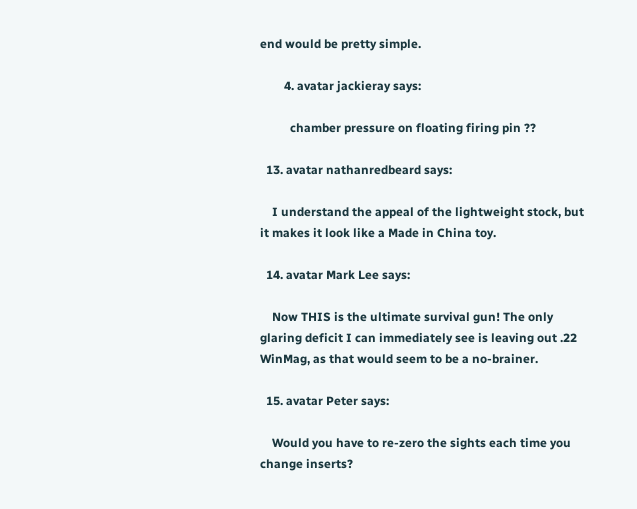end would be pretty simple.

        4. avatar jackieray says:

          chamber pressure on floating firing pin ??

  13. avatar nathanredbeard says:

    I understand the appeal of the lightweight stock, but it makes it look like a Made in China toy.

  14. avatar Mark Lee says:

    Now THIS is the ultimate survival gun! The only glaring deficit I can immediately see is leaving out .22 WinMag, as that would seem to be a no-brainer.

  15. avatar Peter says:

    Would you have to re-zero the sights each time you change inserts?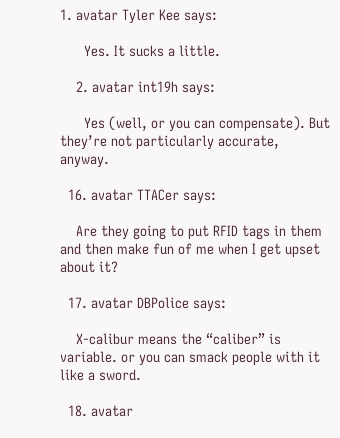1. avatar Tyler Kee says:

      Yes. It sucks a little.

    2. avatar int19h says:

      Yes (well, or you can compensate). But they’re not particularly accurate, anyway.

  16. avatar TTACer says:

    Are they going to put RFID tags in them and then make fun of me when I get upset about it?

  17. avatar DBPolice says:

    X-calibur means the “caliber” is variable. or you can smack people with it like a sword.

  18. avatar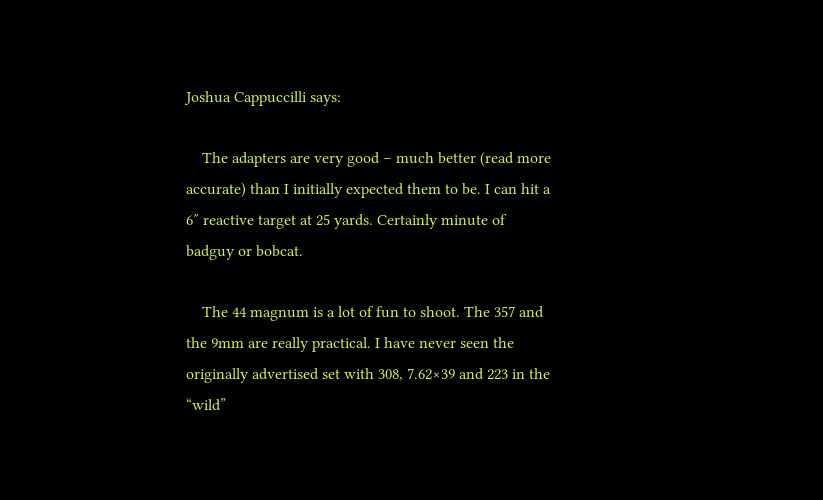Joshua Cappuccilli says:

    The adapters are very good – much better (read more accurate) than I initially expected them to be. I can hit a 6″ reactive target at 25 yards. Certainly minute of badguy or bobcat.

    The 44 magnum is a lot of fun to shoot. The 357 and the 9mm are really practical. I have never seen the originally advertised set with 308, 7.62×39 and 223 in the “wild”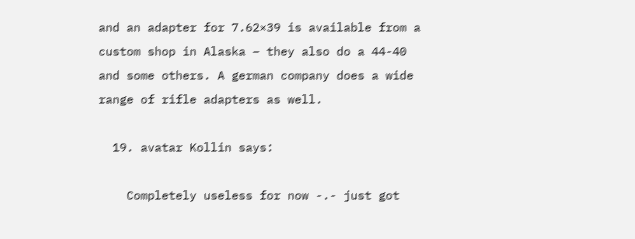and an adapter for 7.62×39 is available from a custom shop in Alaska – they also do a 44-40 and some others. A german company does a wide range of rifle adapters as well.

  19. avatar Kollin says:

    Completely useless for now -.- just got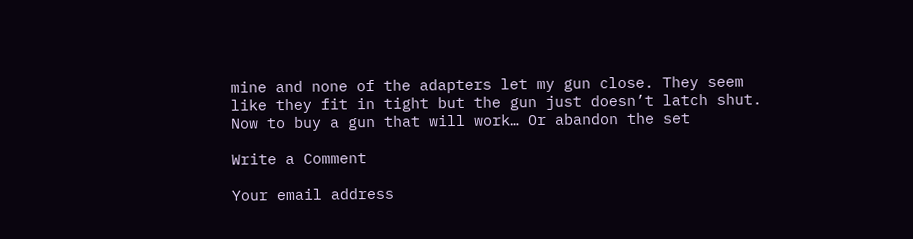mine and none of the adapters let my gun close. They seem like they fit in tight but the gun just doesn’t latch shut. Now to buy a gun that will work… Or abandon the set

Write a Comment

Your email address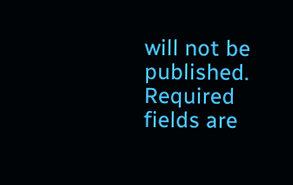will not be published. Required fields are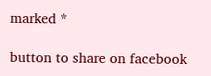marked *

button to share on facebook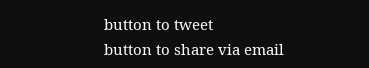button to tweet
button to share via email